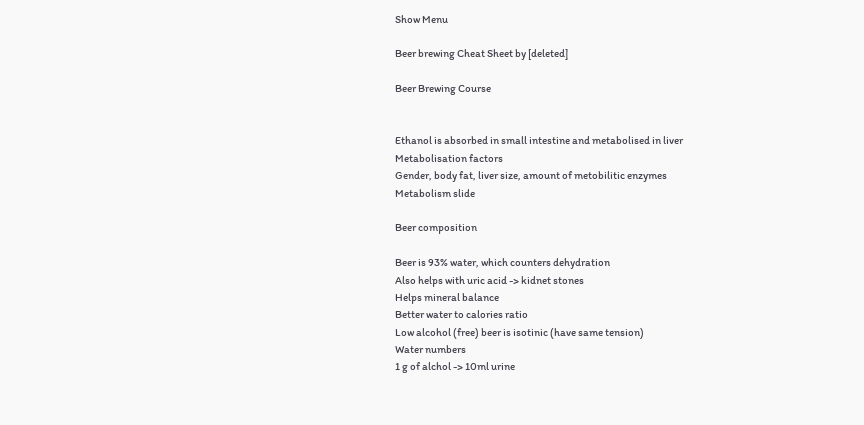Show Menu

Beer brewing Cheat Sheet by [deleted]

Beer Brewing Course


Ethanol is absorbed in small intestine and metabolised in liver
Metabolisation factors
Gender, body fat, liver size, amount of metobilitic enzymes
Metabolism slide

Beer composition

Beer is 93% water, which counters dehydration
Also helps with uric acid -> kidnet stones
Helps mineral balance
Better water to calories ratio
Low alcohol (free) beer is isotinic (have same tension)
Water numbers
1 g of alchol -> 10ml urine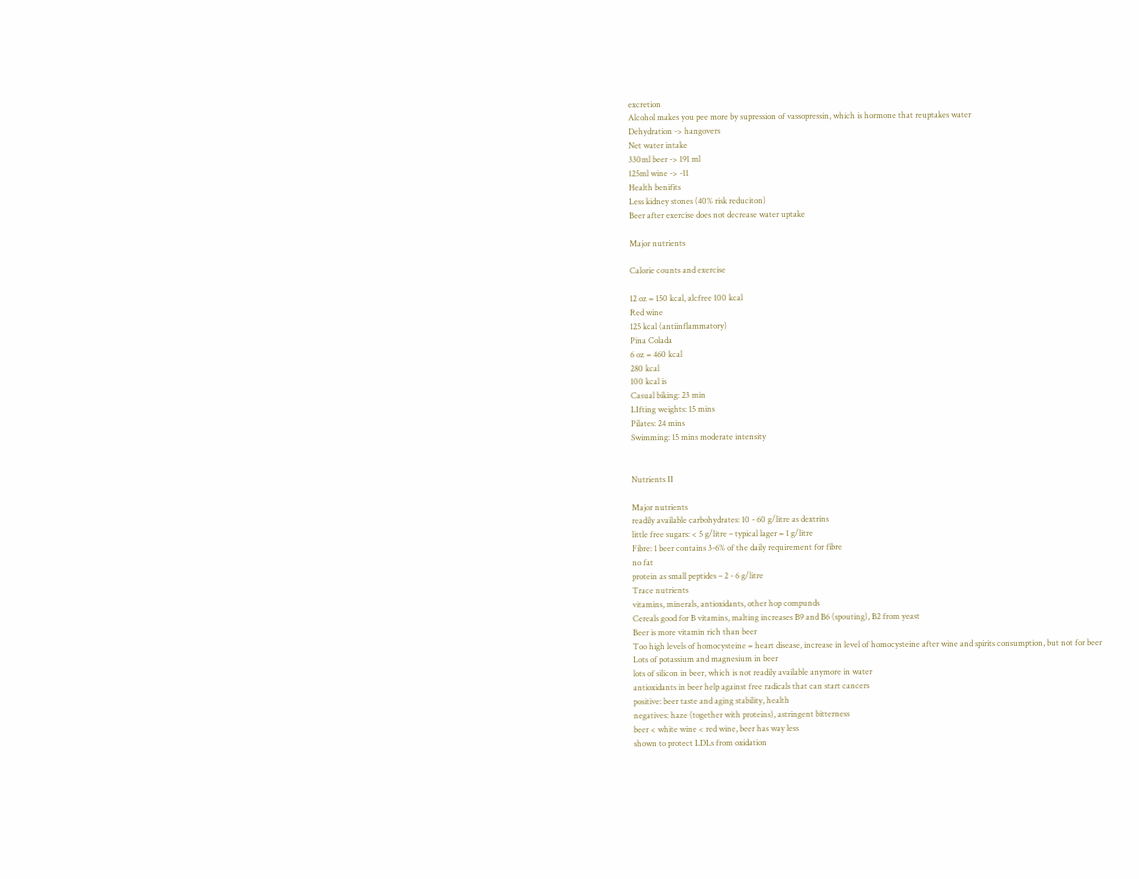excretion
Alcohol makes you pee more by supression of vassopressin, which is hormone that reuptakes water
Dehydration -> hangovers
Net water intake
330ml beer -> 191 ml
125ml wine -> -11
Health benifits
Less kidney stones (40% risk reduciton)
Beer after exercise does not decrease water uptake

Major nutrients

Calorie counts and exercise

12 oz = 150 kcal, alcfree 100 kcal
Red wine
125 kcal (antiinflammatory)
Pina Colada
6 oz = 460 kcal
280 kcal
100 kcal is
Casual biking: 23 min
LIfting weights: 15 mins
Pilates: 24 mins
Swimming: 15 mins moderate intensity


Nutrients II

Major nutrients
readily available carbohydrates: 10 - 60 g/litre as dextrins
little free sugars: < 5 g/litre – typical lager = 1 g/litre
Fibre: 1 beer contains 3-6% of the daily requirement for fibre
no fat
protein as small peptides – 2 - 6 g/litre
Trace nutrients
vitamins, minerals, antioxidants, other hop compunds
Cereals good for B vitamins, malting increases B9 and B6 (spouting), B2 from yeast
Beer is more vitamin rich than beer
Too high levels of homocysteine = heart disease, increase in level of homocysteine after wine and spirits consumption, but not for beer
Lots of potassium and magnesium in beer
lots of silicon in beer, which is not readily available anymore in water
antioxidants in beer help against free radicals that can start cancers
positive: beer taste and aging stability, health
negatives: haze (together with proteins), astringent bitterness
beer < white wine < red wine, beer has way less
shown to protect LDLs from oxidation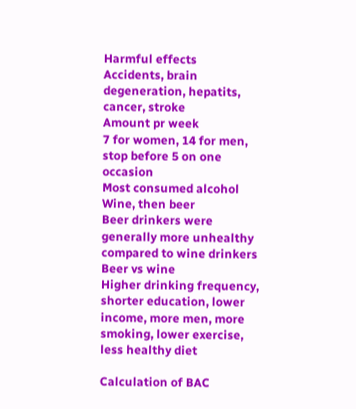Harmful effects
Accidents, brain degeneration, hepatits, cancer, stroke
Amount pr week
7 for women, 14 for men, stop before 5 on one occasion
Most consumed alcohol
Wine, then beer
Beer drinkers were generally more unhealthy compared to wine drinkers
Beer vs wine
Higher drinking frequency, shorter education, lower income, more men, more smoking, lower exercise, less healthy diet

Calculation of BAC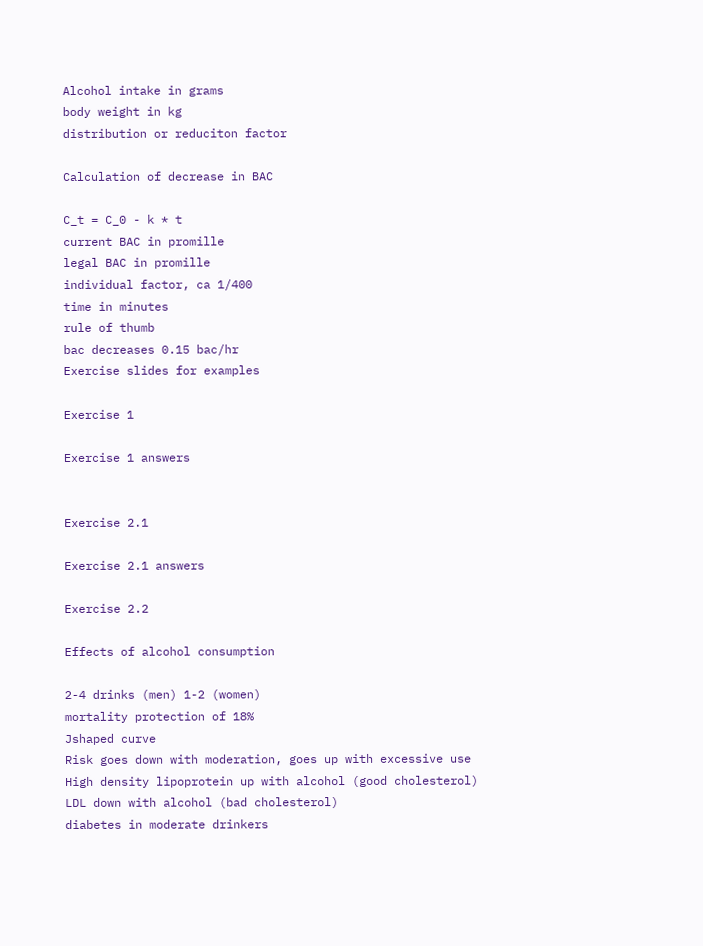Alcohol intake in grams
body weight in kg
distribution or reduciton factor

Calculation of decrease in BAC

C_t = C_0 - k * t
current BAC in promille
legal BAC in promille
individual factor, ca 1/400
time in minutes
rule of thumb
bac decreases 0.15 bac/hr
Exercise slides for examples

Exercise 1

Exercise 1 answers


Exercise 2.1

Exercise 2.1 answers

Exercise 2.2

Effects of alcohol consumption

2-4 drinks (men) 1-2 (women)
mortality protection of 18%
Jshaped curve
Risk goes down with moderation, goes up with excessive use
High density lipoprotein up with alcohol (good cholesterol)
LDL down with alcohol (bad cholesterol)
diabetes in moderate drinkers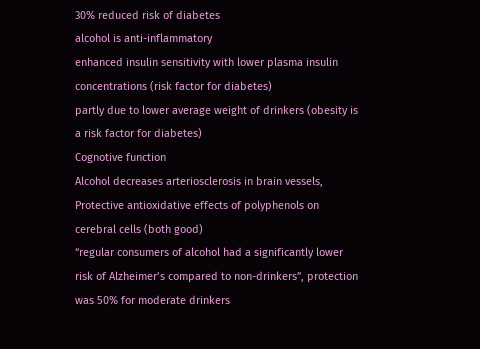30% reduced risk of diabetes
alcohol is anti-inflammatory
enhanced insulin sensitivity with lower plasma insulin concentrations (risk factor for diabetes)
partly due to lower average weight of drinkers (obesity is a risk factor for diabetes)
Cognotive function
Alcohol decreases arteriosclerosis in brain vessels, Protective antioxidative effects of polyphenols on cerebral cells (both good)
“regular consumers of alcohol had a significantly lower risk of Alzheimer’s compared to non-drinkers”, protection was 50% for moderate drinkers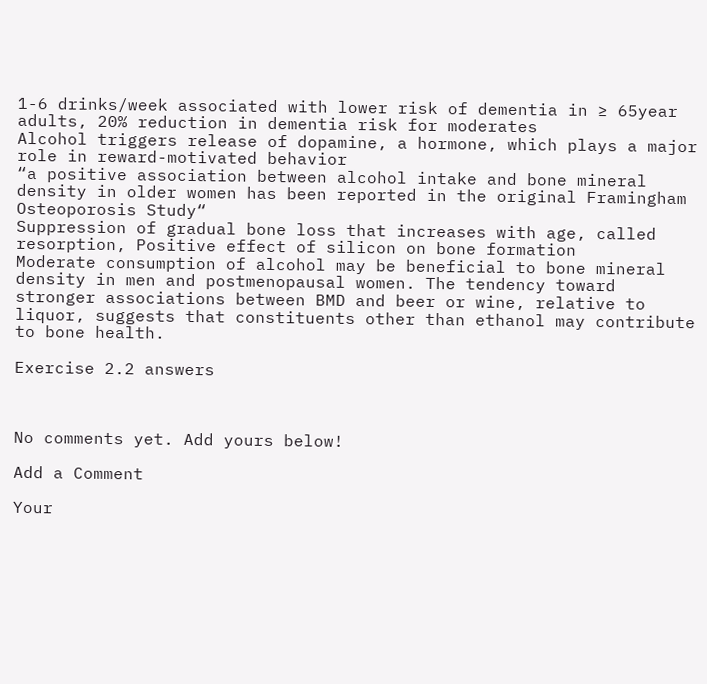1-6 drinks/week associated with lower risk of dementia in ≥ 65year adults, 20% reduction in dementia risk for moderates
Alcohol triggers release of dopamine, a hormone, which plays a major role in reward-motivated behavior
“a positive association between alcohol intake and bone mineral density in older women has been reported in the original Framingham Osteoporosis Study“
Suppression of gradual bone loss that increases with age, called resorption, Positive effect of silicon on bone formation
Moderate consumption of alcohol may be beneficial to bone mineral density in men and postmenopausal women. The tendency toward stronger associations between BMD and beer or wine, relative to liquor, suggests that constituents other than ethanol may contribute to bone health.

Exercise 2.2 answers



No comments yet. Add yours below!

Add a Comment

Your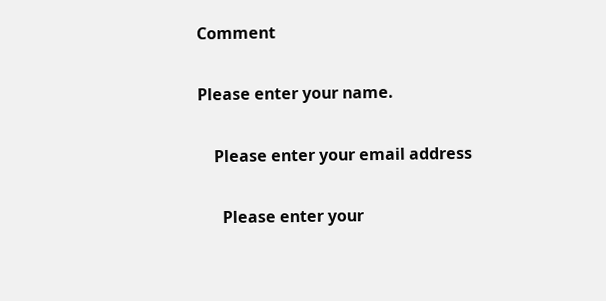Comment

Please enter your name.

    Please enter your email address

      Please enter your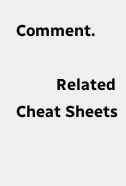Comment.

          Related Cheat Sheets